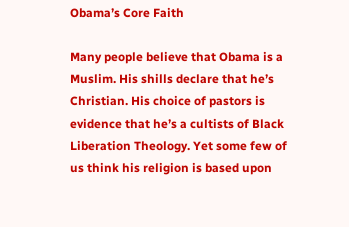Obama’s Core Faith

Many people believe that Obama is a Muslim. His shills declare that he’s Christian. His choice of pastors is evidence that he’s a cultists of Black Liberation Theology. Yet some few of us think his religion is based upon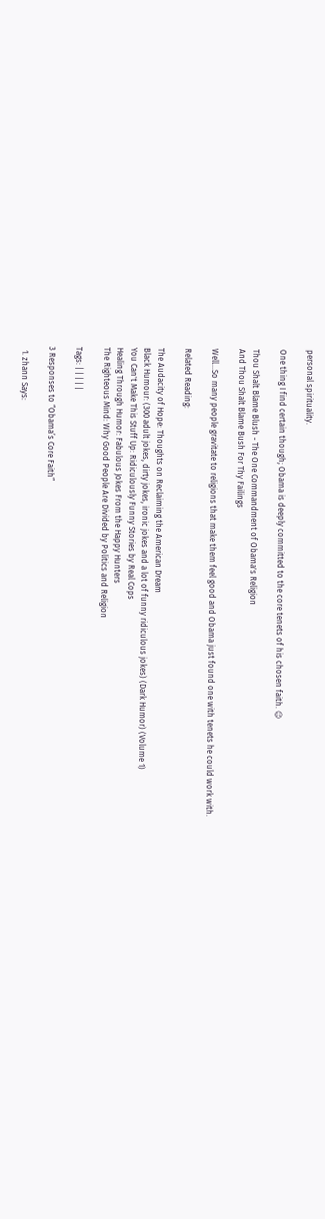personal spirituality.

One thing I find certain though; Obama is deeply committed to the core tenets of his chosen faith. 😉

Thou Shalt Blame Blush - The One Commandment of Obama's Religion
And Thou Shalt Blame Bush For Thy Failings

Well…So many people gravitate to religions that make them feel good and Obama just found one with tenets he could work with.

Related Reading:

The Audacity of Hope: Thoughts on Reclaiming the American Dream
Black Humour: (300 adult jokes, dirty jokes, ironic jokes and a lot of funny ridiculous jokes) (Dark Humor) (Volume 1)
You Can't Make This Stuff Up: Ridiculously Funny Stories by Real Cops
Healing Through Humor: Fabulous Jokes From the Happy Hunters
The Righteous Mind: Why Good People Are Divided by Politics and Religion

Tags: | | | | |

3 Responses to “Obama’s Core Faith”

  1. zhann Says: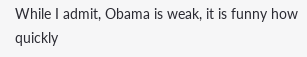While I admit, Obama is weak, it is funny how quickly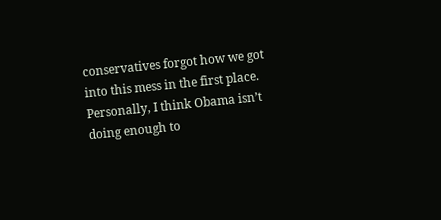conservatives forgot how we got into this mess in the first place. Personally, I think Obama isn’t doing enough to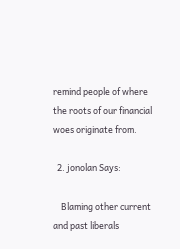remind people of where the roots of our financial woes originate from.

  2. jonolan Says:

    Blaming other current and past liberals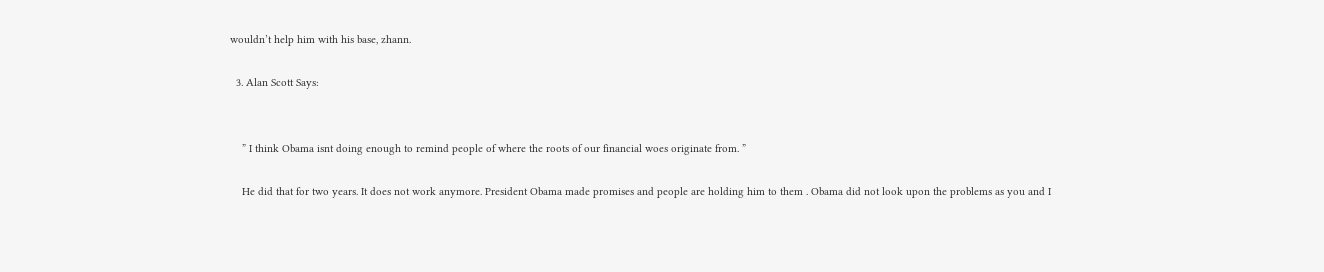wouldn’t help him with his base, zhann.

  3. Alan Scott Says:


    ” I think Obama isnt doing enough to remind people of where the roots of our financial woes originate from. ”

    He did that for two years. It does not work anymore. President Obama made promises and people are holding him to them . Obama did not look upon the problems as you and I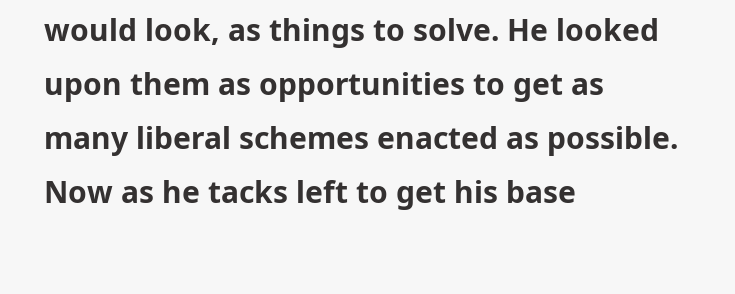would look, as things to solve. He looked upon them as opportunities to get as many liberal schemes enacted as possible. Now as he tacks left to get his base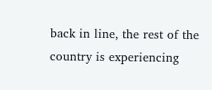back in line, the rest of the country is experiencing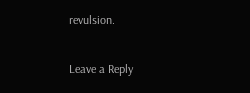revulsion.

Leave a Reply